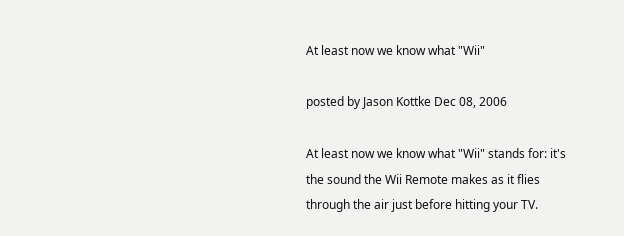At least now we know what "Wii"

posted by Jason Kottke Dec 08, 2006

At least now we know what "Wii" stands for: it's the sound the Wii Remote makes as it flies through the air just before hitting your TV.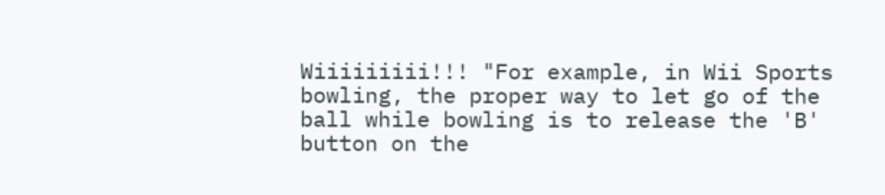Wiiiiiiiii!!! "For example, in Wii Sports bowling, the proper way to let go of the ball while bowling is to release the 'B' button on the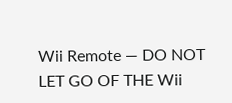Wii Remote — DO NOT LET GO OF THE Wii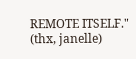REMOTE ITSELF." (thx, janelle)